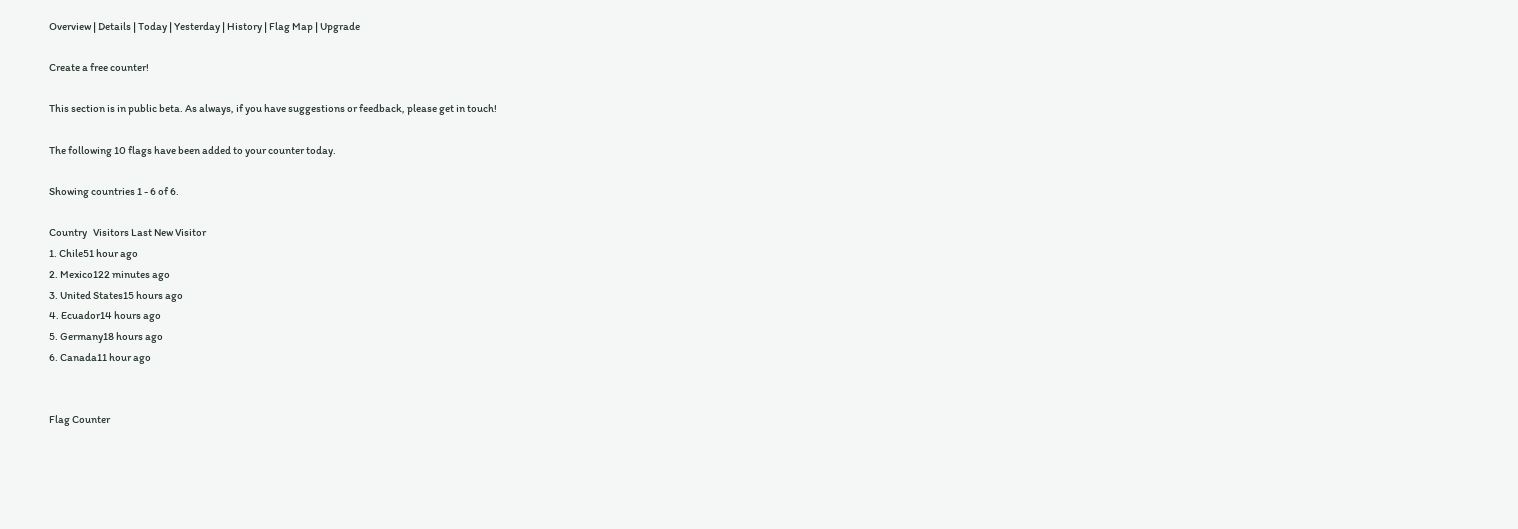Overview | Details | Today | Yesterday | History | Flag Map | Upgrade

Create a free counter!

This section is in public beta. As always, if you have suggestions or feedback, please get in touch!

The following 10 flags have been added to your counter today.

Showing countries 1 - 6 of 6.

Country   Visitors Last New Visitor
1. Chile51 hour ago
2. Mexico122 minutes ago
3. United States15 hours ago
4. Ecuador14 hours ago
5. Germany18 hours ago
6. Canada11 hour ago


Flag Counter